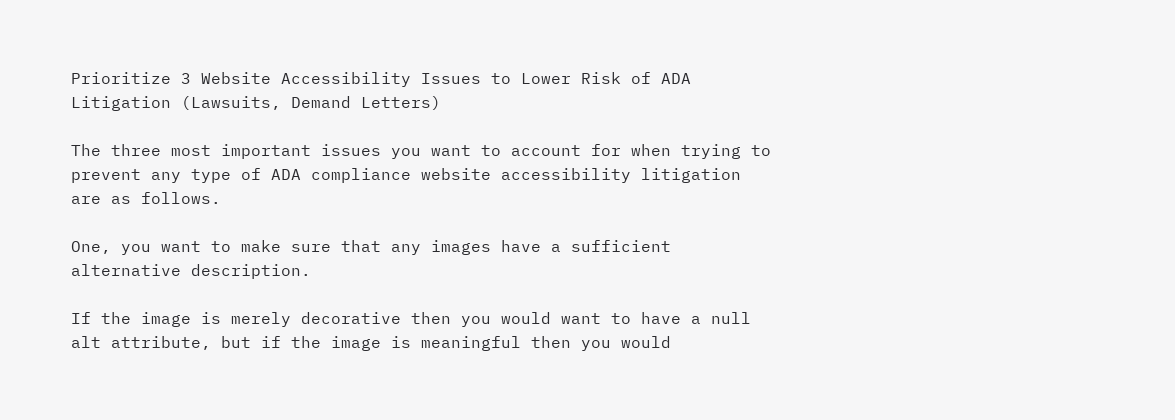Prioritize 3 Website Accessibility Issues to Lower Risk of ADA Litigation (Lawsuits, Demand Letters)

The three most important issues you want to account for when trying to prevent any type of ADA compliance website accessibility litigation are as follows.

One, you want to make sure that any images have a sufficient alternative description.

If the image is merely decorative then you would want to have a null alt attribute, but if the image is meaningful then you would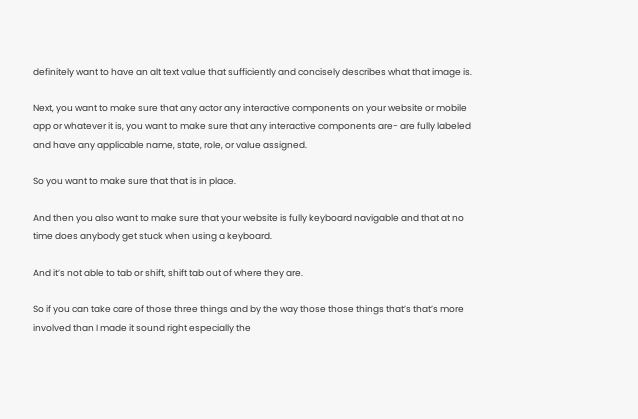definitely want to have an alt text value that sufficiently and concisely describes what that image is.

Next, you want to make sure that any actor any interactive components on your website or mobile app or whatever it is, you want to make sure that any interactive components are- are fully labeled and have any applicable name, state, role, or value assigned.

So you want to make sure that that is in place.

And then you also want to make sure that your website is fully keyboard navigable and that at no time does anybody get stuck when using a keyboard.

And it’s not able to tab or shift, shift tab out of where they are.

So if you can take care of those three things and by the way those those things that’s that’s more involved than I made it sound right especially the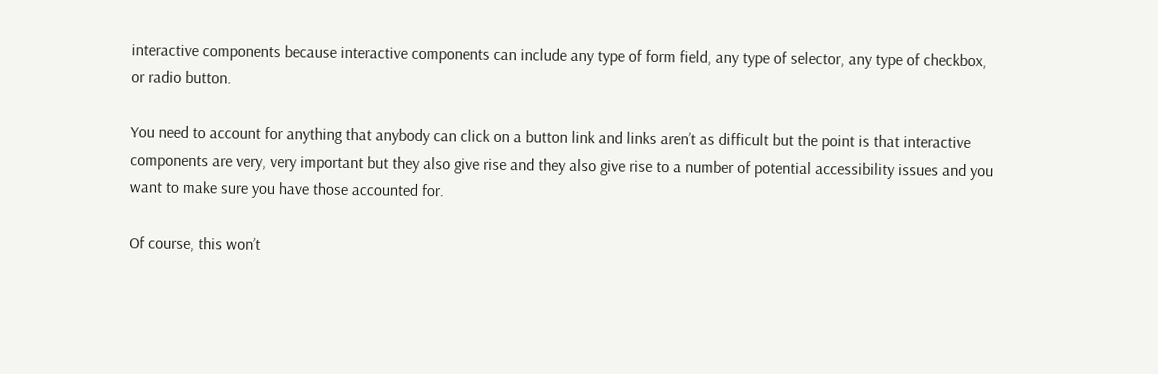interactive components because interactive components can include any type of form field, any type of selector, any type of checkbox, or radio button.

You need to account for anything that anybody can click on a button link and links aren’t as difficult but the point is that interactive components are very, very important but they also give rise and they also give rise to a number of potential accessibility issues and you want to make sure you have those accounted for.

Of course, this won’t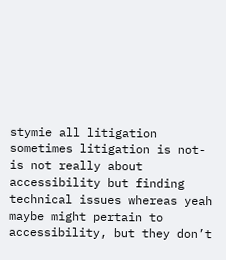stymie all litigation sometimes litigation is not- is not really about accessibility but finding technical issues whereas yeah maybe might pertain to accessibility, but they don’t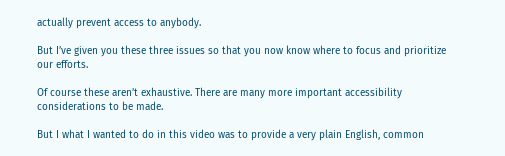actually prevent access to anybody.

But I’ve given you these three issues so that you now know where to focus and prioritize our efforts.

Of course these aren’t exhaustive. There are many more important accessibility considerations to be made.

But I what I wanted to do in this video was to provide a very plain English, common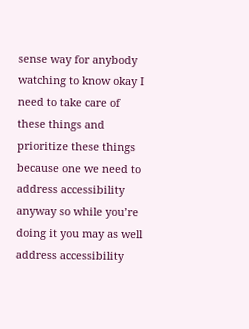sense way for anybody watching to know okay I need to take care of these things and prioritize these things because one we need to address accessibility anyway so while you’re doing it you may as well address accessibility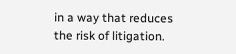in a way that reduces the risk of litigation.